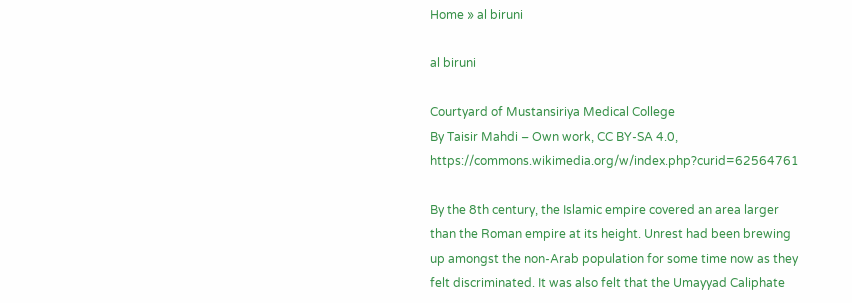Home » al biruni

al biruni

Courtyard of Mustansiriya Medical College
By Taisir Mahdi – Own work, CC BY-SA 4.0, https://commons.wikimedia.org/w/index.php?curid=62564761

By the 8th century, the Islamic empire covered an area larger than the Roman empire at its height. Unrest had been brewing up amongst the non-Arab population for some time now as they felt discriminated. It was also felt that the Umayyad Caliphate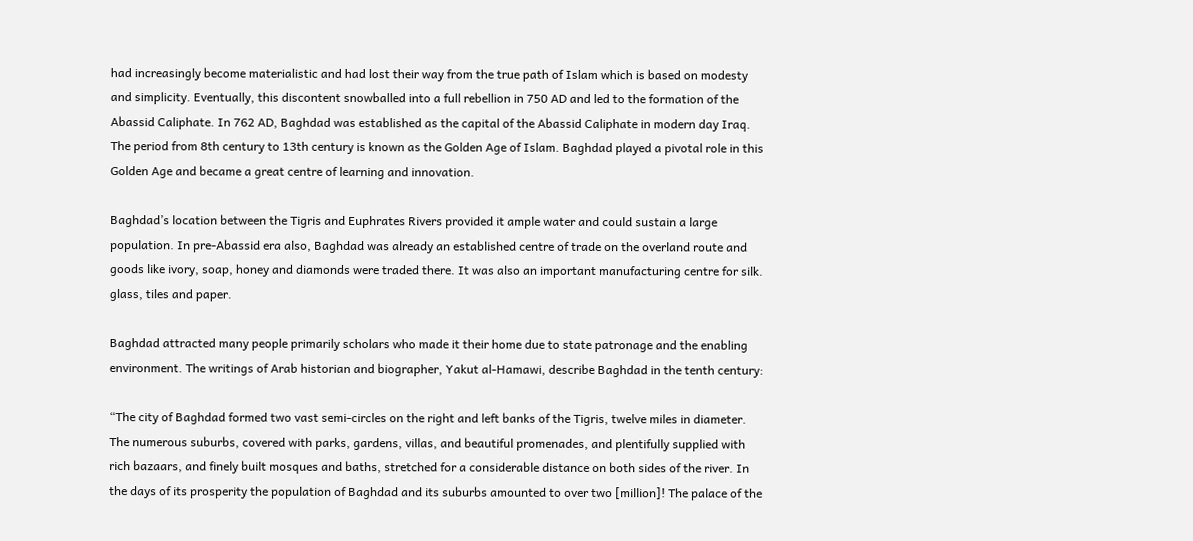had increasingly become materialistic and had lost their way from the true path of Islam which is based on modesty and simplicity. Eventually, this discontent snowballed into a full rebellion in 750 AD and led to the formation of the Abassid Caliphate. In 762 AD, Baghdad was established as the capital of the Abassid Caliphate in modern day Iraq. The period from 8th century to 13th century is known as the Golden Age of Islam. Baghdad played a pivotal role in this Golden Age and became a great centre of learning and innovation.

Baghdad’s location between the Tigris and Euphrates Rivers provided it ample water and could sustain a large population. In pre-Abassid era also, Baghdad was already an established centre of trade on the overland route and goods like ivory, soap, honey and diamonds were traded there. It was also an important manufacturing centre for silk. glass, tiles and paper.

Baghdad attracted many people primarily scholars who made it their home due to state patronage and the enabling environment. The writings of Arab historian and biographer, Yakut al-Hamawi, describe Baghdad in the tenth century:

“The city of Baghdad formed two vast semi-circles on the right and left banks of the Tigris, twelve miles in diameter. The numerous suburbs, covered with parks, gardens, villas, and beautiful promenades, and plentifully supplied with rich bazaars, and finely built mosques and baths, stretched for a considerable distance on both sides of the river. In the days of its prosperity the population of Baghdad and its suburbs amounted to over two [million]! The palace of the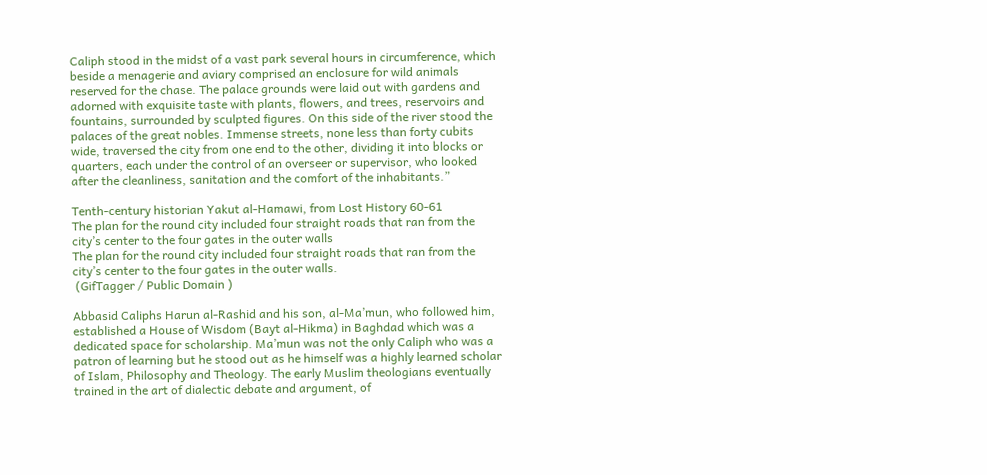Caliph stood in the midst of a vast park several hours in circumference, which beside a menagerie and aviary comprised an enclosure for wild animals reserved for the chase. The palace grounds were laid out with gardens and adorned with exquisite taste with plants, flowers, and trees, reservoirs and fountains, surrounded by sculpted figures. On this side of the river stood the palaces of the great nobles. Immense streets, none less than forty cubits wide, traversed the city from one end to the other, dividing it into blocks or quarters, each under the control of an overseer or supervisor, who looked after the cleanliness, sanitation and the comfort of the inhabitants.”

Tenth-century historian Yakut al-Hamawi, from Lost History 60-61
The plan for the round city included four straight roads that ran from the city’s center to the four gates in the outer walls
The plan for the round city included four straight roads that ran from the city’s center to the four gates in the outer walls.
 (GifTagger / Public Domain )

Abbasid Caliphs Harun al-Rashid and his son, al-Ma’mun, who followed him, established a House of Wisdom (Bayt al-Hikma) in Baghdad which was a dedicated space for scholarship. Ma’mun was not the only Caliph who was a patron of learning but he stood out as he himself was a highly learned scholar of Islam, Philosophy and Theology. The early Muslim theologians eventually trained in the art of dialectic debate and argument, of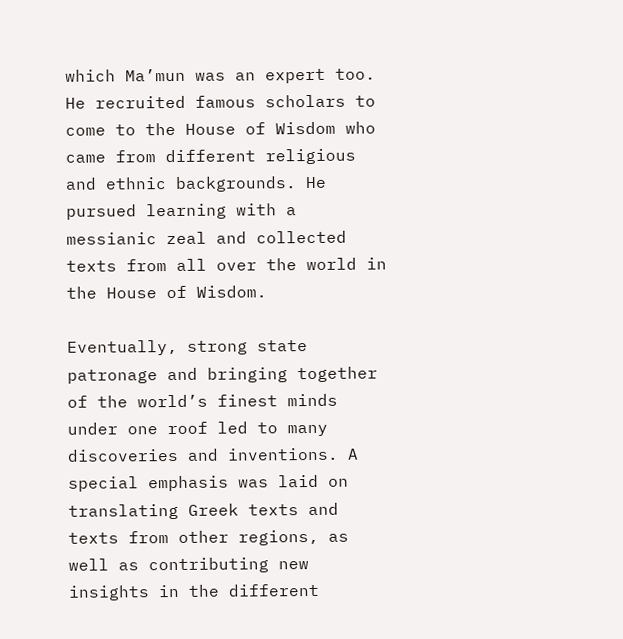which Ma’mun was an expert too. He recruited famous scholars to come to the House of Wisdom who came from different religious and ethnic backgrounds. He pursued learning with a messianic zeal and collected texts from all over the world in the House of Wisdom.

Eventually, strong state patronage and bringing together of the world’s finest minds under one roof led to many discoveries and inventions. A special emphasis was laid on translating Greek texts and texts from other regions, as well as contributing new insights in the different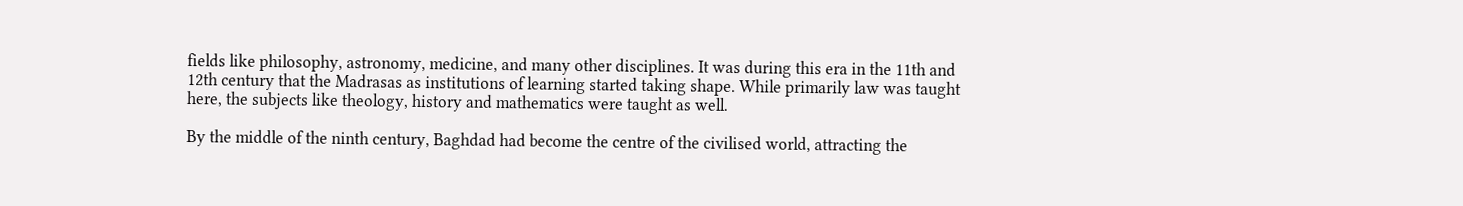fields like philosophy, astronomy, medicine, and many other disciplines. It was during this era in the 11th and 12th century that the Madrasas as institutions of learning started taking shape. While primarily law was taught here, the subjects like theology, history and mathematics were taught as well.

By the middle of the ninth century, Baghdad had become the centre of the civilised world, attracting the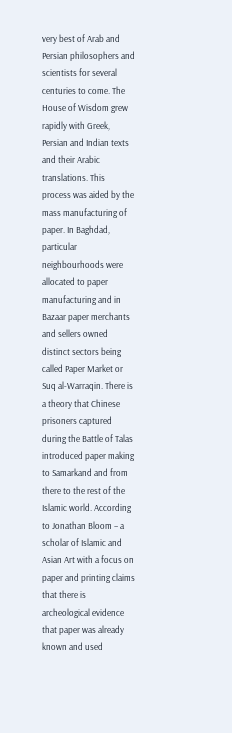very best of Arab and Persian philosophers and scientists for several centuries to come. The House of Wisdom grew rapidly with Greek, Persian and Indian texts and their Arabic translations. This process was aided by the mass manufacturing of paper. In Baghdad, particular neighbourhoods were allocated to paper manufacturing and in Bazaar paper merchants and sellers owned distinct sectors being called Paper Market or Suq al-Warraqin. There is a theory that Chinese prisoners captured during the Battle of Talas introduced paper making to Samarkand and from there to the rest of the Islamic world. According to Jonathan Bloom – a scholar of Islamic and Asian Art with a focus on paper and printing claims that there is archeological evidence that paper was already known and used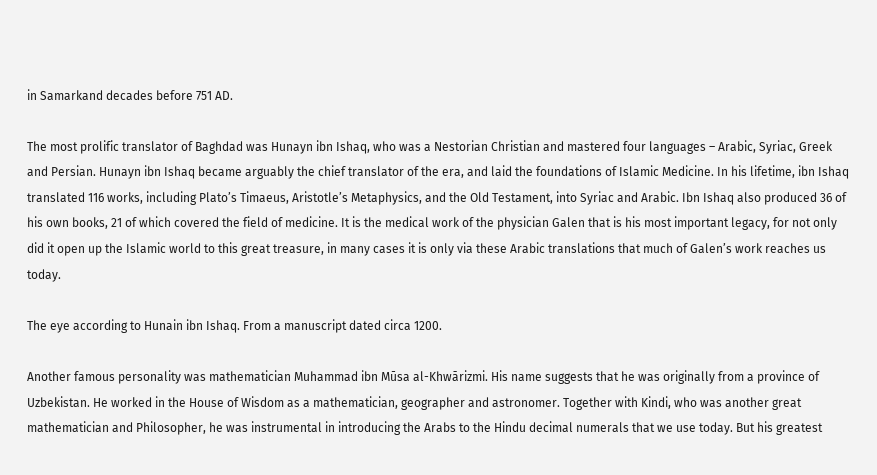in Samarkand decades before 751 AD.

The most prolific translator of Baghdad was Hunayn ibn Ishaq, who was a Nestorian Christian and mastered four languages – Arabic, Syriac, Greek and Persian. Hunayn ibn Ishaq became arguably the chief translator of the era, and laid the foundations of Islamic Medicine. In his lifetime, ibn Ishaq translated 116 works, including Plato’s Timaeus, Aristotle’s Metaphysics, and the Old Testament, into Syriac and Arabic. Ibn Ishaq also produced 36 of his own books, 21 of which covered the field of medicine. It is the medical work of the physician Galen that is his most important legacy, for not only did it open up the Islamic world to this great treasure, in many cases it is only via these Arabic translations that much of Galen’s work reaches us today.

The eye according to Hunain ibn Ishaq. From a manuscript dated circa 1200.

Another famous personality was mathematician Muhammad ibn Mūsa al-Khwārizmi. His name suggests that he was originally from a province of Uzbekistan. He worked in the House of Wisdom as a mathematician, geographer and astronomer. Together with Kindi, who was another great mathematician and Philosopher, he was instrumental in introducing the Arabs to the Hindu decimal numerals that we use today. But his greatest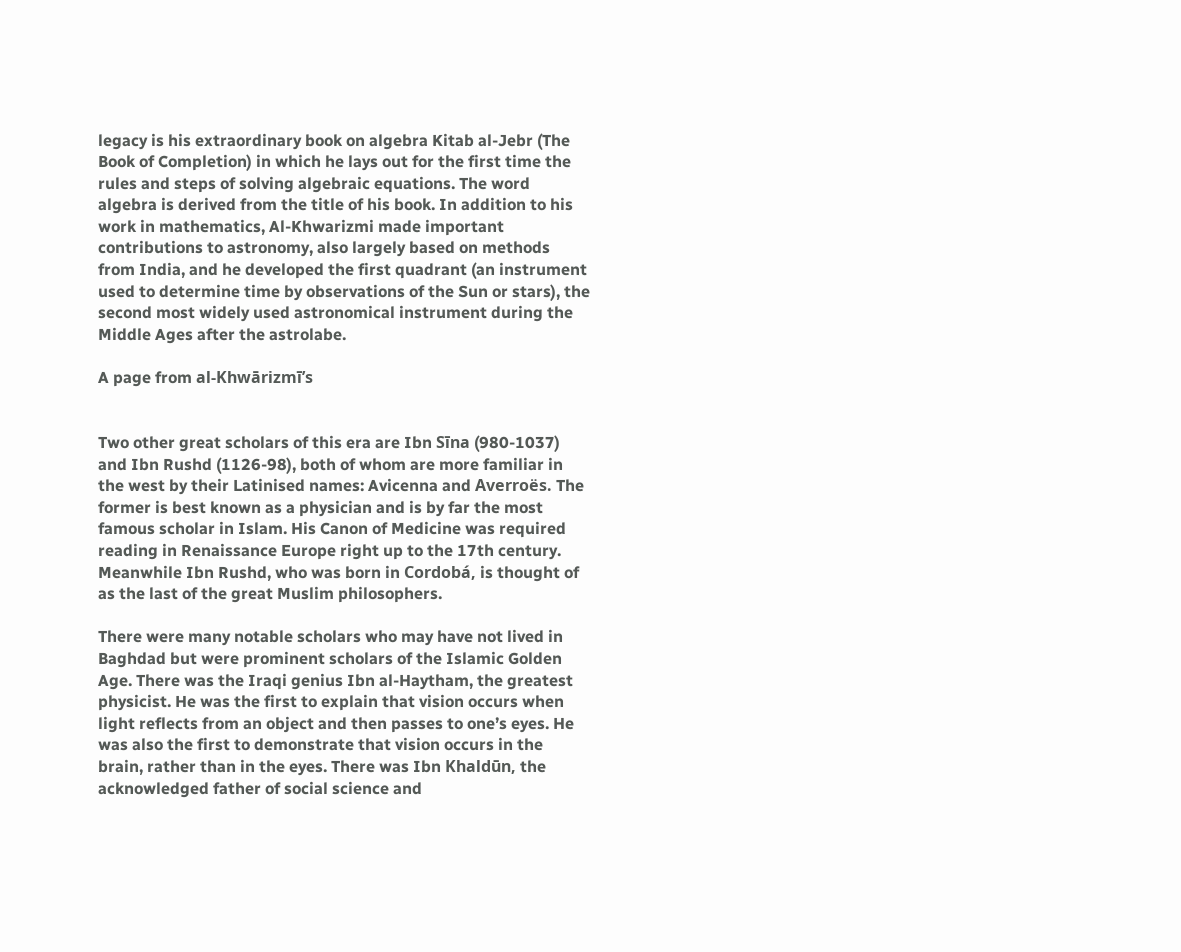legacy is his extraordinary book on algebra Kitab al-Jebr (The Book of Completion) in which he lays out for the first time the rules and steps of solving algebraic equations. The word algebra is derived from the title of his book. In addition to his work in mathematics, Al-Khwarizmi made important contributions to astronomy, also largely based on methods from India, and he developed the first quadrant (an instrument used to determine time by observations of the Sun or stars), the second most widely used astronomical instrument during the Middle Ages after the astrolabe.

A page from al-Khwārizmī’s


Two other great scholars of this era are Ibn Sīna (980-1037) and Ibn Rushd (1126-98), both of whom are more familiar in the west by their Latinised names: Avicenna and Averroës. The former is best known as a physician and is by far the most famous scholar in Islam. His Canon of Medicine was required reading in Renaissance Europe right up to the 17th century. Meanwhile Ibn Rushd, who was born in Cordobá, is thought of as the last of the great Muslim philosophers.

There were many notable scholars who may have not lived in Baghdad but were prominent scholars of the Islamic Golden Age. There was the Iraqi genius Ibn al-Haytham, the greatest physicist. He was the first to explain that vision occurs when light reflects from an object and then passes to one’s eyes. He was also the first to demonstrate that vision occurs in the brain, rather than in the eyes. There was Ibn Khaldūn, the acknowledged father of social science and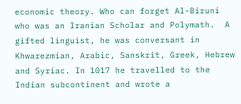economic theory. Who can forget Al-Biruni who was an Iranian Scholar and Polymath.  A gifted linguist, he was conversant in Khwarezmian, Arabic, Sanskrit, Greek, Hebrew and Syriac. In 1017 he travelled to the Indian subcontinent and wrote a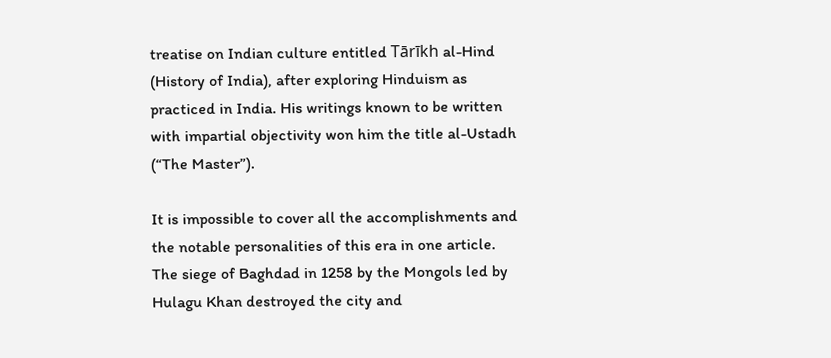treatise on Indian culture entitled Tārīkh al-Hind (History of India), after exploring Hinduism as practiced in India. His writings known to be written with impartial objectivity won him the title al-Ustadh (“The Master”).

It is impossible to cover all the accomplishments and the notable personalities of this era in one article. The siege of Baghdad in 1258 by the Mongols led by Hulagu Khan destroyed the city and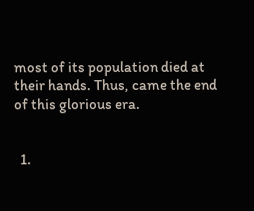most of its population died at their hands. Thus, came the end of this glorious era.


  1.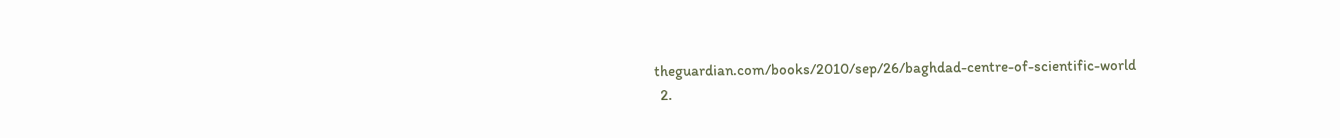theguardian.com/books/2010/sep/26/baghdad-centre-of-scientific-world
  2.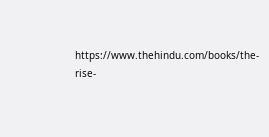https://www.thehindu.com/books/the-rise-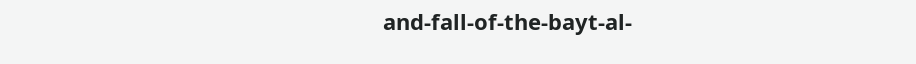and-fall-of-the-bayt-al-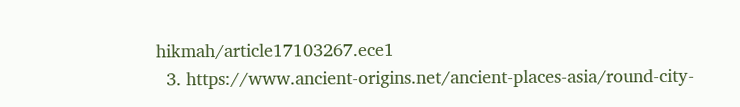hikmah/article17103267.ece1
  3. https://www.ancient-origins.net/ancient-places-asia/round-city-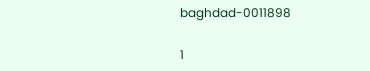baghdad-0011898

1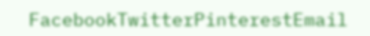FacebookTwitterPinterestEmail